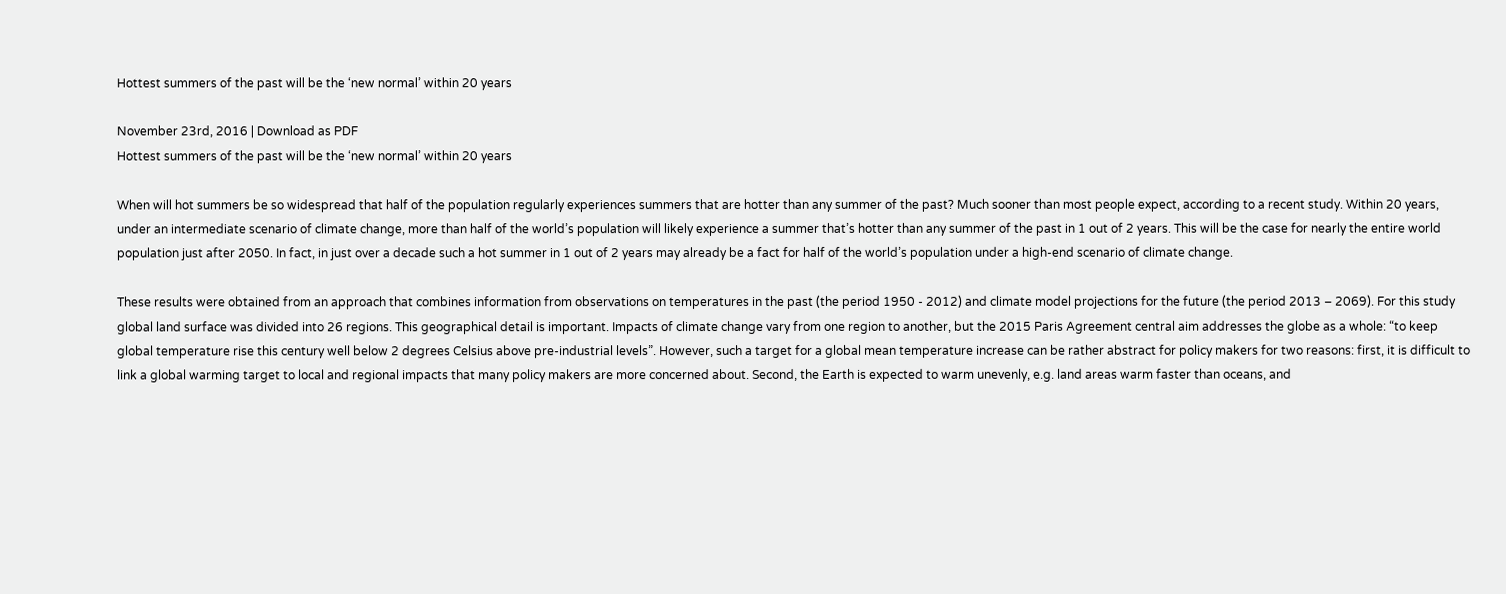Hottest summers of the past will be the ‘new normal’ within 20 years

November 23rd, 2016 | Download as PDF
Hottest summers of the past will be the ‘new normal’ within 20 years

When will hot summers be so widespread that half of the population regularly experiences summers that are hotter than any summer of the past? Much sooner than most people expect, according to a recent study. Within 20 years, under an intermediate scenario of climate change, more than half of the world’s population will likely experience a summer that’s hotter than any summer of the past in 1 out of 2 years. This will be the case for nearly the entire world population just after 2050. In fact, in just over a decade such a hot summer in 1 out of 2 years may already be a fact for half of the world’s population under a high-end scenario of climate change.

These results were obtained from an approach that combines information from observations on temperatures in the past (the period 1950 - 2012) and climate model projections for the future (the period 2013 – 2069). For this study global land surface was divided into 26 regions. This geographical detail is important. Impacts of climate change vary from one region to another, but the 2015 Paris Agreement central aim addresses the globe as a whole: “to keep global temperature rise this century well below 2 degrees Celsius above pre-industrial levels”. However, such a target for a global mean temperature increase can be rather abstract for policy makers for two reasons: first, it is difficult to link a global warming target to local and regional impacts that many policy makers are more concerned about. Second, the Earth is expected to warm unevenly, e.g. land areas warm faster than oceans, and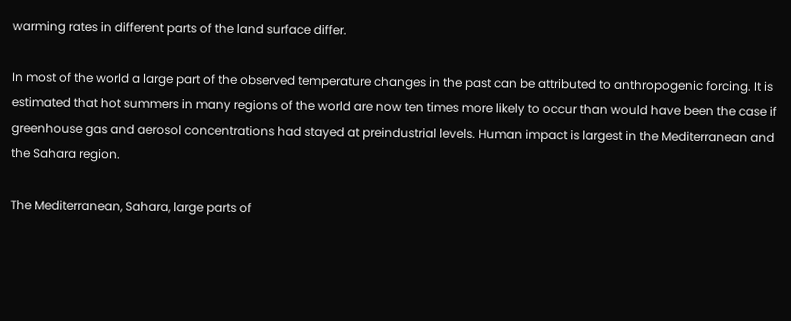warming rates in different parts of the land surface differ.

In most of the world a large part of the observed temperature changes in the past can be attributed to anthropogenic forcing. It is estimated that hot summers in many regions of the world are now ten times more likely to occur than would have been the case if greenhouse gas and aerosol concentrations had stayed at preindustrial levels. Human impact is largest in the Mediterranean and the Sahara region.

The Mediterranean, Sahara, large parts of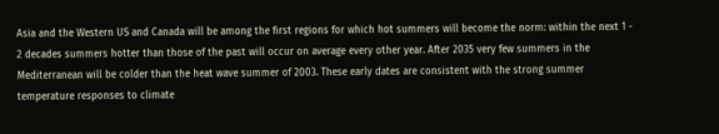Asia and the Western US and Canada will be among the first regions for which hot summers will become the norm: within the next 1 - 2 decades summers hotter than those of the past will occur on average every other year. After 2035 very few summers in the Mediterranean will be colder than the heat wave summer of 2003. These early dates are consistent with the strong summer temperature responses to climate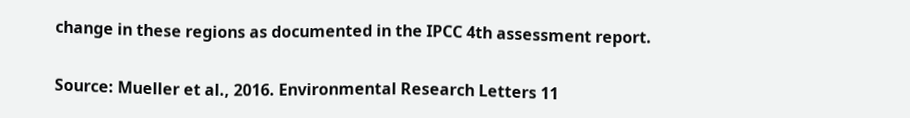change in these regions as documented in the IPCC 4th assessment report.


Source: Mueller et al., 2016. Environmental Research Letters 11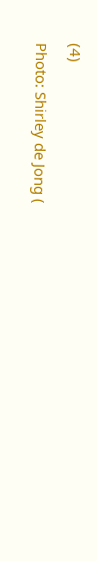(4)

Photo: Shirley de Jong (